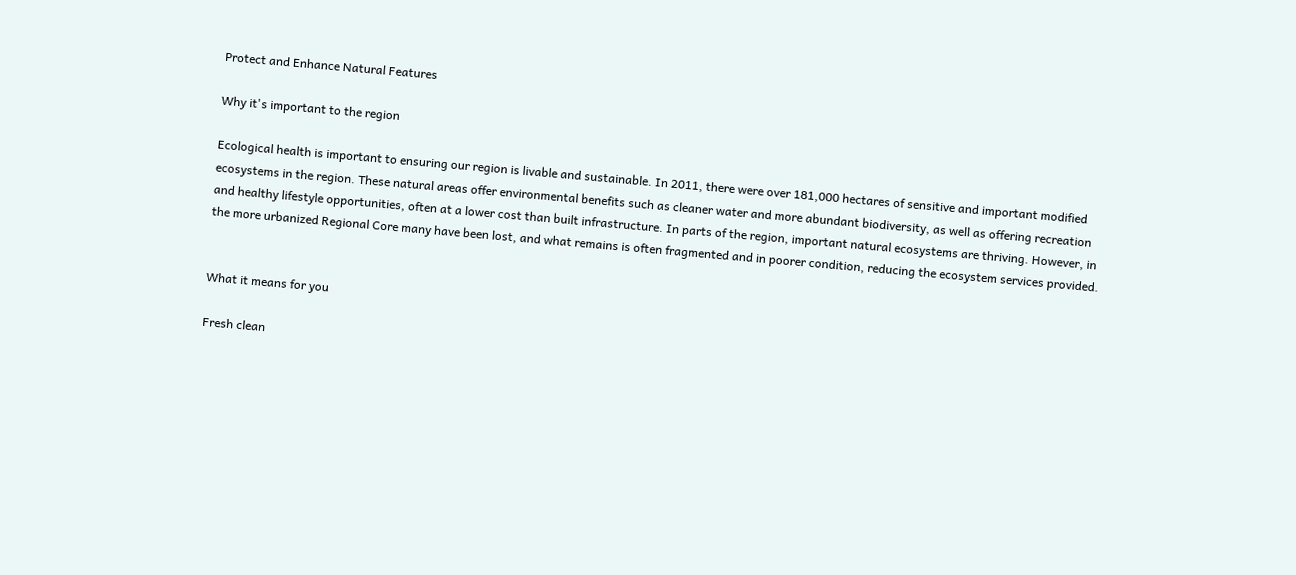Protect and Enhance Natural Features

Why it's important to the region

Ecological health is important to ensuring our region is livable and sustainable. In 2011, there were over 181,000 hectares of sensitive and important modified ecosystems in the region. These natural areas offer environmental benefits such as cleaner water and more abundant biodiversity, as well as offering recreation and healthy lifestyle opportunities, often at a lower cost than built infrastructure. In parts of the region, important natural ecosystems are thriving. However, in the more urbanized Regional Core many have been lost, and what remains is often fragmented and in poorer condition, reducing the ecosystem services provided.


What it means for you

Fresh clean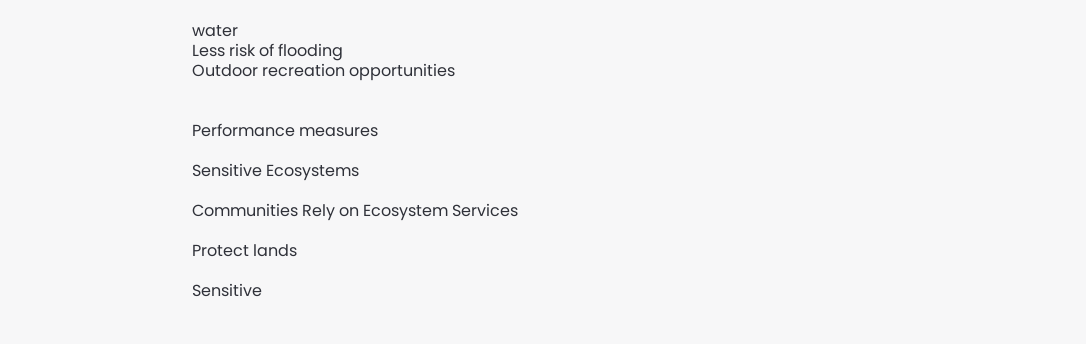water
Less risk of flooding
Outdoor recreation opportunities


Performance measures

Sensitive Ecosystems

Communities Rely on Ecosystem Services

Protect lands

Sensitive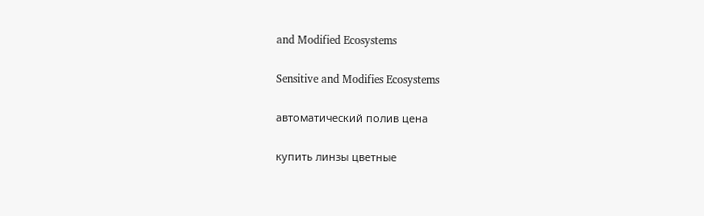and Modified Ecosystems

Sensitive and Modifies Ecosystems

автоматический полив цена

купить линзы цветные